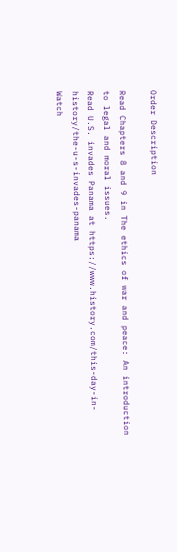Order Description

Read Chapters 8 and 9 in The ethics of war and peace: An introduction to legal and moral issues.
Read U.S. invades Panama at https://www.history.com/this-day-in-history/the-u-s-invades-panama
Watch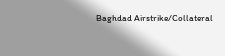Baghdad Airstrike/Collateral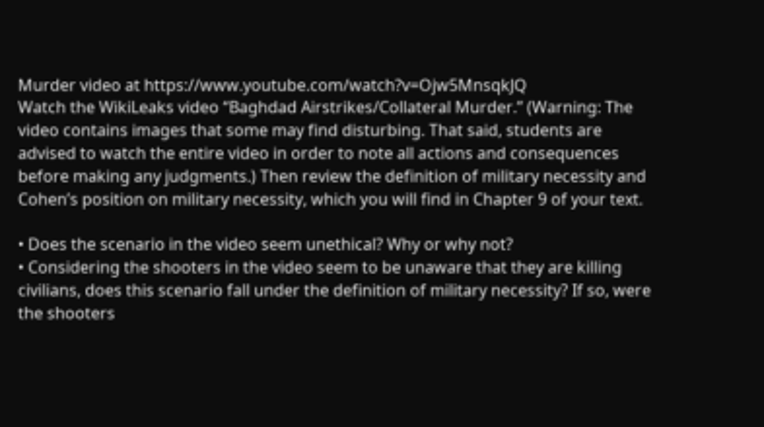Murder video at https://www.youtube.com/watch?v=Ojw5MnsqkJQ
Watch the WikiLeaks video “Baghdad Airstrikes/Collateral Murder.” (Warning: The video contains images that some may find disturbing. That said, students are advised to watch the entire video in order to note all actions and consequences before making any judgments.) Then review the definition of military necessity and Cohen’s position on military necessity, which you will find in Chapter 9 of your text.

• Does the scenario in the video seem unethical? Why or why not?
• Considering the shooters in the video seem to be unaware that they are killing civilians, does this scenario fall under the definition of military necessity? If so, were the shooters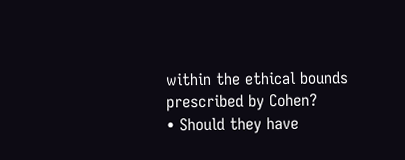within the ethical bounds prescribed by Cohen?
• Should they have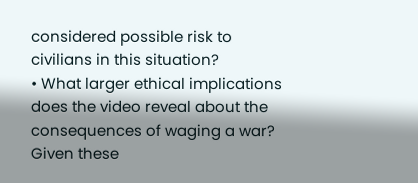considered possible risk to civilians in this situation?
• What larger ethical implications does the video reveal about the consequences of waging a war? Given these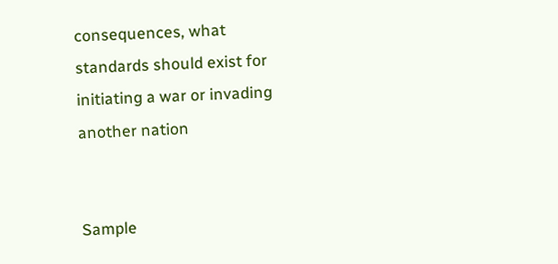consequences, what standards should exist for initiating a war or invading another nation


Sample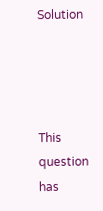Solution




This question has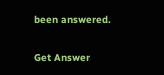been answered.

Get Answer